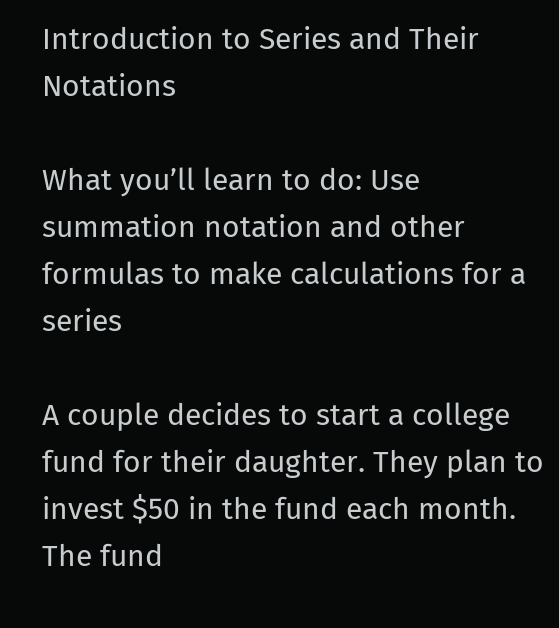Introduction to Series and Their Notations

What you’ll learn to do: Use summation notation and other formulas to make calculations for a series

A couple decides to start a college fund for their daughter. They plan to invest $50 in the fund each month. The fund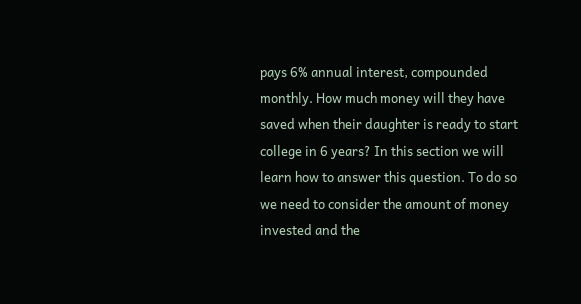pays 6% annual interest, compounded monthly. How much money will they have saved when their daughter is ready to start college in 6 years? In this section we will learn how to answer this question. To do so we need to consider the amount of money invested and the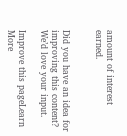amount of interest earned.


Did you have an idea for improving this content? We’d love your input.

Improve this pageLearn More